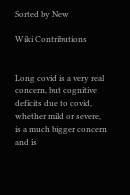Sorted by New

Wiki Contributions


Long covid is a very real concern, but cognitive deficits due to covid, whether mild or severe, is a much bigger concern and is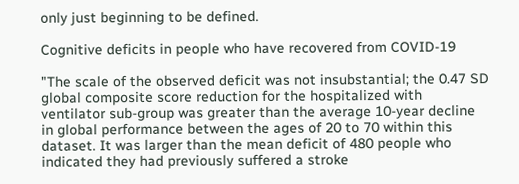only just beginning to be defined.

Cognitive deficits in people who have recovered from COVID-19

"The scale of the observed deficit was not insubstantial; the 0.47 SD global composite score reduction for the hospitalized with ventilator sub-group was greater than the average 10-year decline in global performance between the ages of 20 to 70 within this dataset. It was larger than the mean deficit of 480 people who indicated they had previously suffered a stroke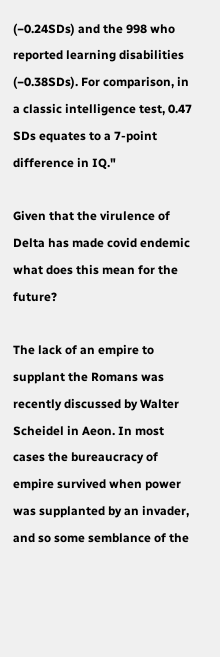(−0.24SDs) and the 998 who reported learning disabilities (−0.38SDs). For comparison, in a classic intelligence test, 0.47 SDs equates to a 7-point difference in IQ."

Given that the virulence of Delta has made covid endemic what does this mean for the future?

The lack of an empire to supplant the Romans was recently discussed by Walter Scheidel in Aeon. In most cases the bureaucracy of empire survived when power was supplanted by an invader, and so some semblance of the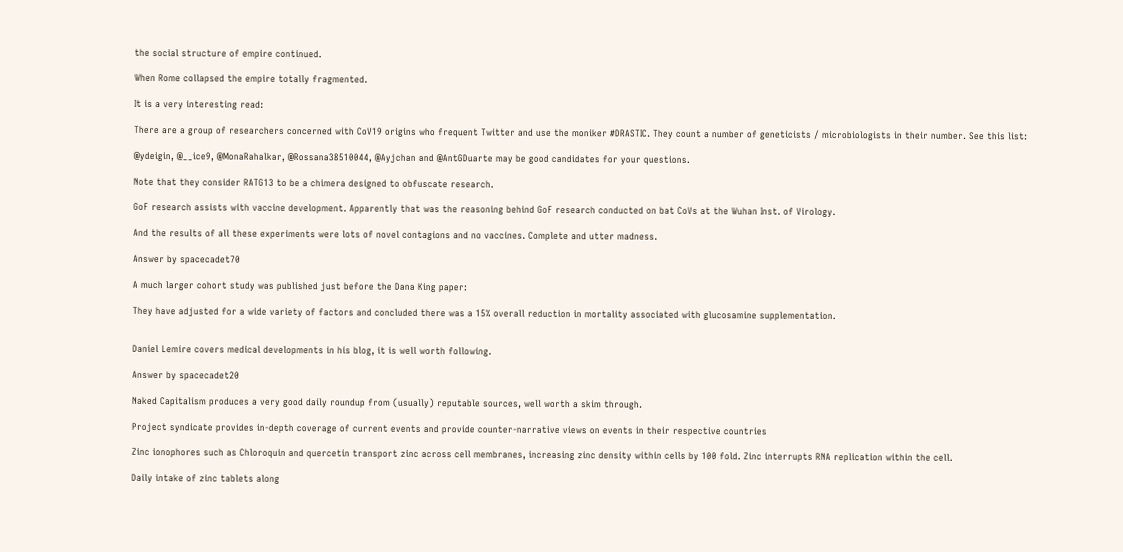the social structure of empire continued.

When Rome collapsed the empire totally fragmented.

It is a very interesting read:

There are a group of researchers concerned with CoV19 origins who frequent Twitter and use the moniker #DRASTIC. They count a number of geneticists / microbiologists in their number. See this list:

@ydeigin, @__ice9, @MonaRahalkar, @Rossana38510044, @Ayjchan and @AntGDuarte may be good candidates for your questions.

Note that they consider RATG13 to be a chimera designed to obfuscate research.

GoF research assists with vaccine development. Apparently that was the reasoning behind GoF research conducted on bat CoVs at the Wuhan Inst. of Virology.

And the results of all these experiments were lots of novel contagions and no vaccines. Complete and utter madness.

Answer by spacecadet70

A much larger cohort study was published just before the Dana King paper:

They have adjusted for a wide variety of factors and concluded there was a 15% overall reduction in mortality associated with glucosamine supplementation.


Daniel Lemire covers medical developments in his blog, it is well worth following.

Answer by spacecadet20

Naked Capitalism produces a very good daily roundup from (usually) reputable sources, well worth a skim through.

Project syndicate provides in-depth coverage of current events and provide counter-narrative views on events in their respective countries

Zinc ionophores such as Chloroquin and quercetin transport zinc across cell membranes, increasing zinc density within cells by 100 fold. Zinc interrupts RNA replication within the cell.

Daily intake of zinc tablets along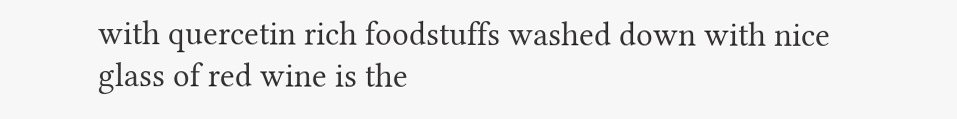with quercetin rich foodstuffs washed down with nice glass of red wine is the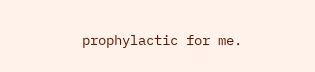prophylactic for me.